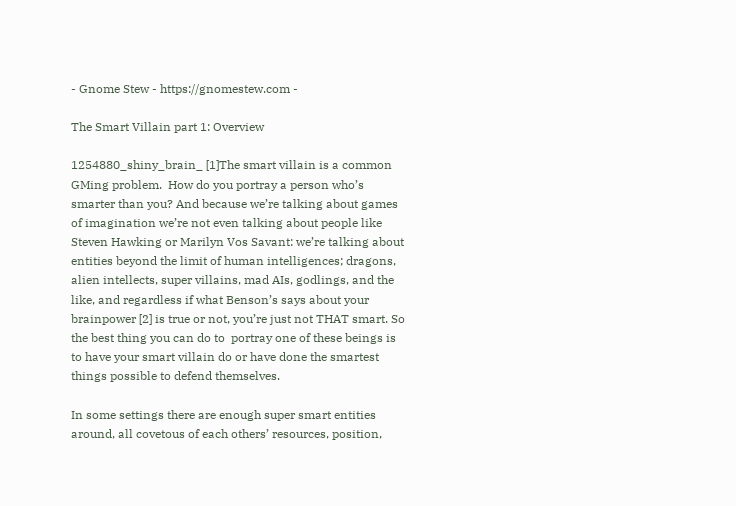- Gnome Stew - https://gnomestew.com -

The Smart Villain part 1: Overview

1254880_shiny_brain_ [1]The smart villain is a common GMing problem.  How do you portray a person who’s smarter than you? And because we’re talking about games of imagination we’re not even talking about people like Steven Hawking or Marilyn Vos Savant: we’re talking about entities beyond the limit of human intelligences; dragons, alien intellects, super villains, mad AIs, godlings, and the like, and regardless if what Benson’s says about your brainpower [2] is true or not, you’re just not THAT smart. So the best thing you can do to  portray one of these beings is to have your smart villain do or have done the smartest things possible to defend themselves.

In some settings there are enough super smart entities around, all covetous of each others’ resources, position,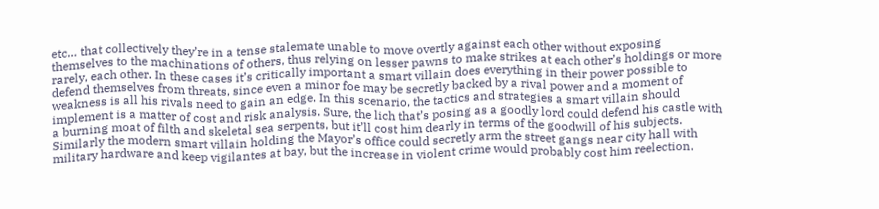etc… that collectively they’re in a tense stalemate unable to move overtly against each other without exposing themselves to the machinations of others, thus relying on lesser pawns to make strikes at each other’s holdings or more rarely, each other. In these cases it’s critically important a smart villain does everything in their power possible to defend themselves from threats, since even a minor foe may be secretly backed by a rival power and a moment of weakness is all his rivals need to gain an edge. In this scenario, the tactics and strategies a smart villain should implement is a matter of cost and risk analysis. Sure, the lich that’s posing as a goodly lord could defend his castle with a burning moat of filth and skeletal sea serpents, but it’ll cost him dearly in terms of the goodwill of his subjects. Similarly the modern smart villain holding the Mayor’s office could secretly arm the street gangs near city hall with military hardware and keep vigilantes at bay, but the increase in violent crime would probably cost him reelection.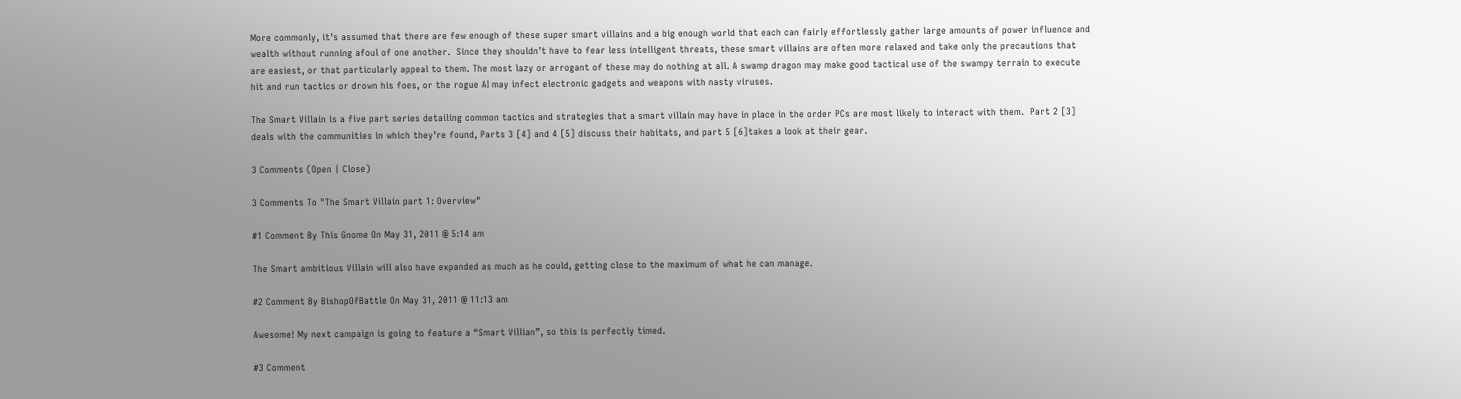More commonly, it’s assumed that there are few enough of these super smart villains and a big enough world that each can fairly effortlessly gather large amounts of power influence and wealth without running afoul of one another.  Since they shouldn’t have to fear less intelligent threats, these smart villains are often more relaxed and take only the precautions that are easiest, or that particularly appeal to them. The most lazy or arrogant of these may do nothing at all. A swamp dragon may make good tactical use of the swampy terrain to execute hit and run tactics or drown his foes, or the rogue AI may infect electronic gadgets and weapons with nasty viruses.

The Smart Villain is a five part series detailing common tactics and strategies that a smart villain may have in place in the order PCs are most likely to interact with them.  Part 2 [3] deals with the communities in which they’re found, Parts 3 [4] and 4 [5] discuss their habitats, and part 5 [6]takes a look at their gear.

3 Comments (Open | Close)

3 Comments To "The Smart Villain part 1: Overview"

#1 Comment By This Gnome On May 31, 2011 @ 5:14 am

The Smart ambitious Villain will also have expanded as much as he could, getting close to the maximum of what he can manage.

#2 Comment By BishopOfBattle On May 31, 2011 @ 11:13 am

Awesome! My next campaign is going to feature a “Smart Villian”, so this is perfectly timed.

#3 Comment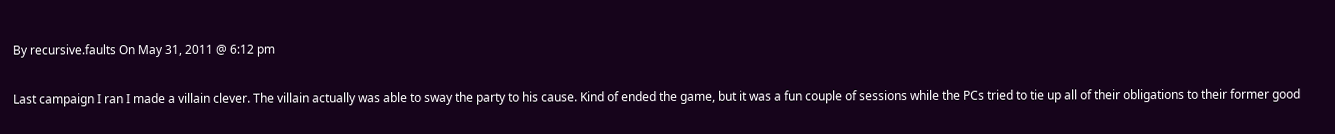By recursive.faults On May 31, 2011 @ 6:12 pm

Last campaign I ran I made a villain clever. The villain actually was able to sway the party to his cause. Kind of ended the game, but it was a fun couple of sessions while the PCs tried to tie up all of their obligations to their former good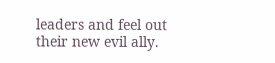leaders and feel out their new evil ally.